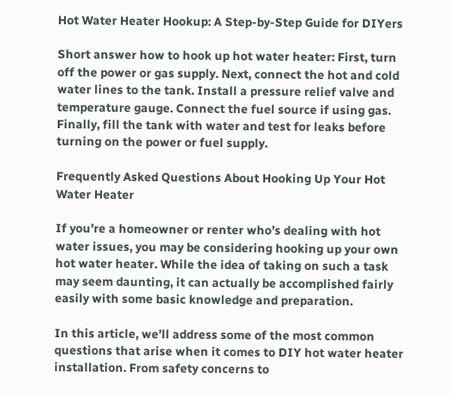Hot Water Heater Hookup: A Step-by-Step Guide for DIYers

Short answer how to hook up hot water heater: First, turn off the power or gas supply. Next, connect the hot and cold water lines to the tank. Install a pressure relief valve and temperature gauge. Connect the fuel source if using gas. Finally, fill the tank with water and test for leaks before turning on the power or fuel supply.

Frequently Asked Questions About Hooking Up Your Hot Water Heater

If you’re a homeowner or renter who’s dealing with hot water issues, you may be considering hooking up your own hot water heater. While the idea of taking on such a task may seem daunting, it can actually be accomplished fairly easily with some basic knowledge and preparation.

In this article, we’ll address some of the most common questions that arise when it comes to DIY hot water heater installation. From safety concerns to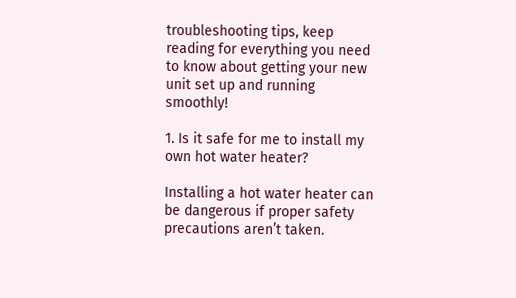troubleshooting tips, keep reading for everything you need to know about getting your new unit set up and running smoothly!

1. Is it safe for me to install my own hot water heater?

Installing a hot water heater can be dangerous if proper safety precautions aren’t taken.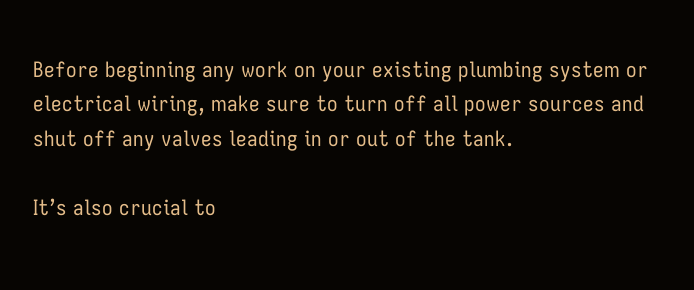Before beginning any work on your existing plumbing system or electrical wiring, make sure to turn off all power sources and shut off any valves leading in or out of the tank.

It’s also crucial to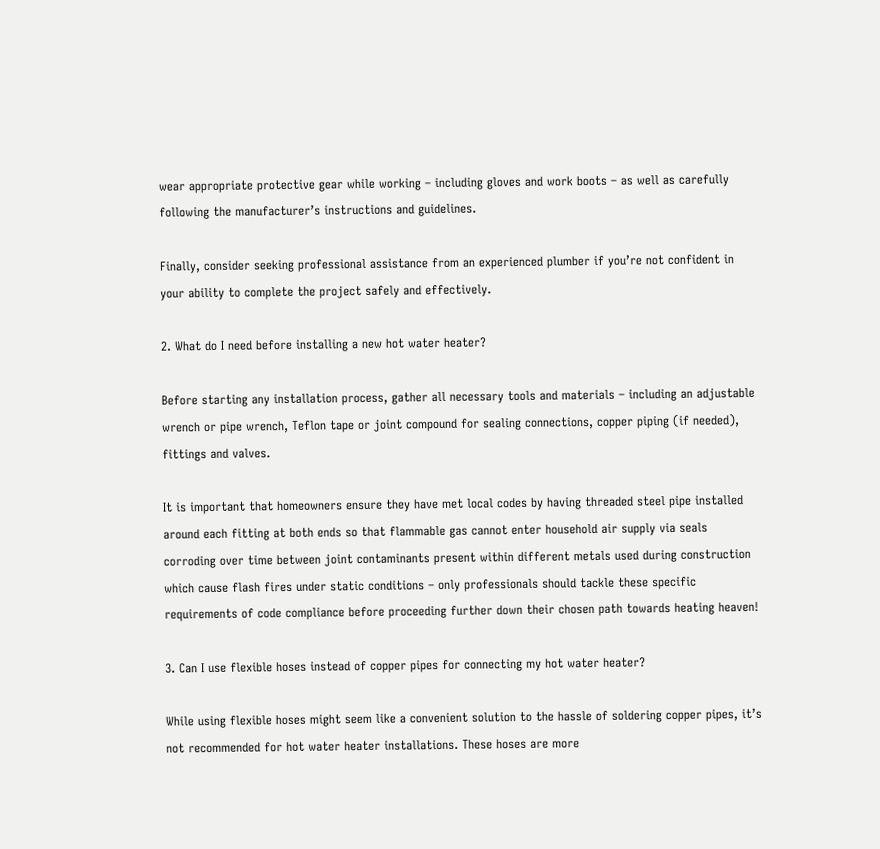wear appropriate protective gear while working – including gloves and work boots – as well as carefully following the manufacturer’s instructions and guidelines.

Finally, consider seeking professional assistance from an experienced plumber if you’re not confident in your ability to complete the project safely and effectively.

2. What do I need before installing a new hot water heater?

Before starting any installation process, gather all necessary tools and materials – including an adjustable wrench or pipe wrench, Teflon tape or joint compound for sealing connections, copper piping (if needed), fittings and valves.

It is important that homeowners ensure they have met local codes by having threaded steel pipe installed around each fitting at both ends so that flammable gas cannot enter household air supply via seals corroding over time between joint contaminants present within different metals used during construction which cause flash fires under static conditions – only professionals should tackle these specific requirements of code compliance before proceeding further down their chosen path towards heating heaven!

3. Can I use flexible hoses instead of copper pipes for connecting my hot water heater?

While using flexible hoses might seem like a convenient solution to the hassle of soldering copper pipes, it’s not recommended for hot water heater installations. These hoses are more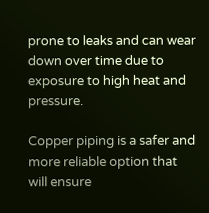prone to leaks and can wear down over time due to exposure to high heat and pressure.

Copper piping is a safer and more reliable option that will ensure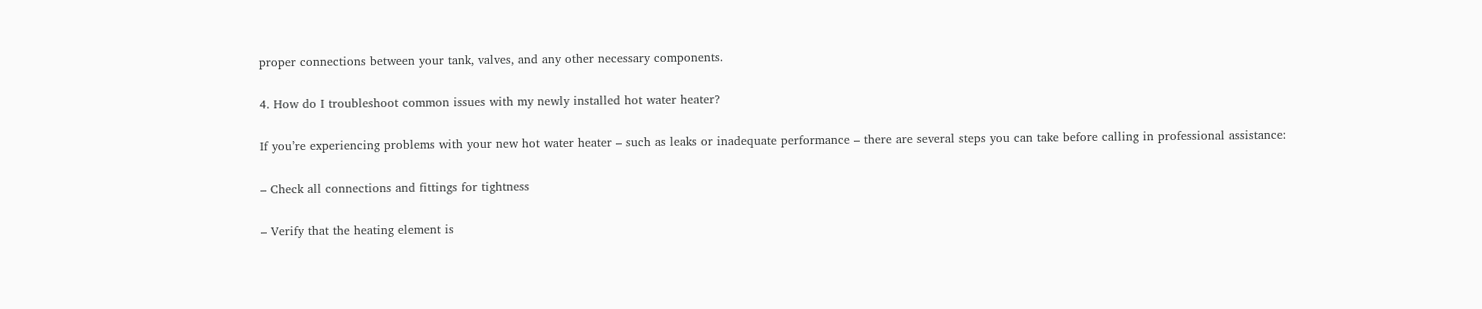proper connections between your tank, valves, and any other necessary components.

4. How do I troubleshoot common issues with my newly installed hot water heater?

If you’re experiencing problems with your new hot water heater – such as leaks or inadequate performance – there are several steps you can take before calling in professional assistance:

– Check all connections and fittings for tightness

– Verify that the heating element is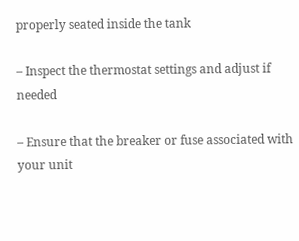properly seated inside the tank

– Inspect the thermostat settings and adjust if needed

– Ensure that the breaker or fuse associated with your unit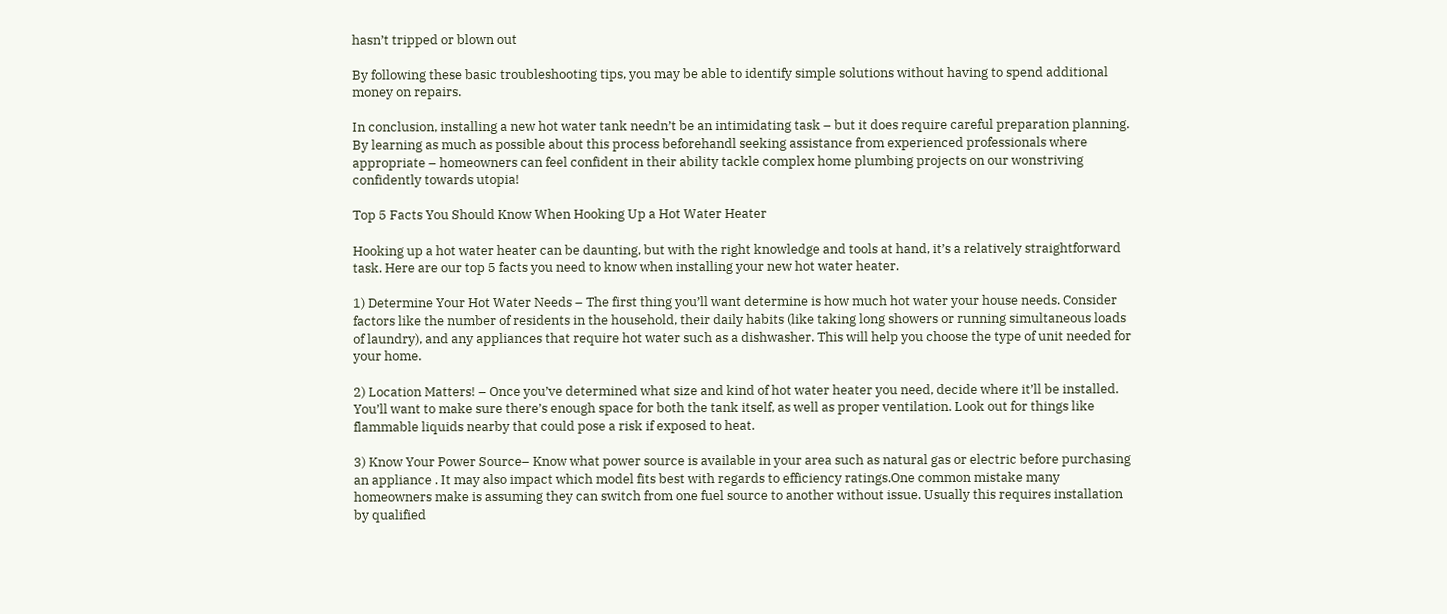hasn’t tripped or blown out

By following these basic troubleshooting tips, you may be able to identify simple solutions without having to spend additional money on repairs.

In conclusion, installing a new hot water tank needn’t be an intimidating task – but it does require careful preparation planning. By learning as much as possible about this process beforehandl seeking assistance from experienced professionals where appropriate – homeowners can feel confident in their ability tackle complex home plumbing projects on our wonstriving confidently towards utopia!

Top 5 Facts You Should Know When Hooking Up a Hot Water Heater

Hooking up a hot water heater can be daunting, but with the right knowledge and tools at hand, it’s a relatively straightforward task. Here are our top 5 facts you need to know when installing your new hot water heater.

1) Determine Your Hot Water Needs – The first thing you’ll want determine is how much hot water your house needs. Consider factors like the number of residents in the household, their daily habits (like taking long showers or running simultaneous loads of laundry), and any appliances that require hot water such as a dishwasher. This will help you choose the type of unit needed for your home.

2) Location Matters! – Once you’ve determined what size and kind of hot water heater you need, decide where it’ll be installed. You’ll want to make sure there’s enough space for both the tank itself, as well as proper ventilation. Look out for things like flammable liquids nearby that could pose a risk if exposed to heat.

3) Know Your Power Source– Know what power source is available in your area such as natural gas or electric before purchasing an appliance . It may also impact which model fits best with regards to efficiency ratings.One common mistake many homeowners make is assuming they can switch from one fuel source to another without issue. Usually this requires installation by qualified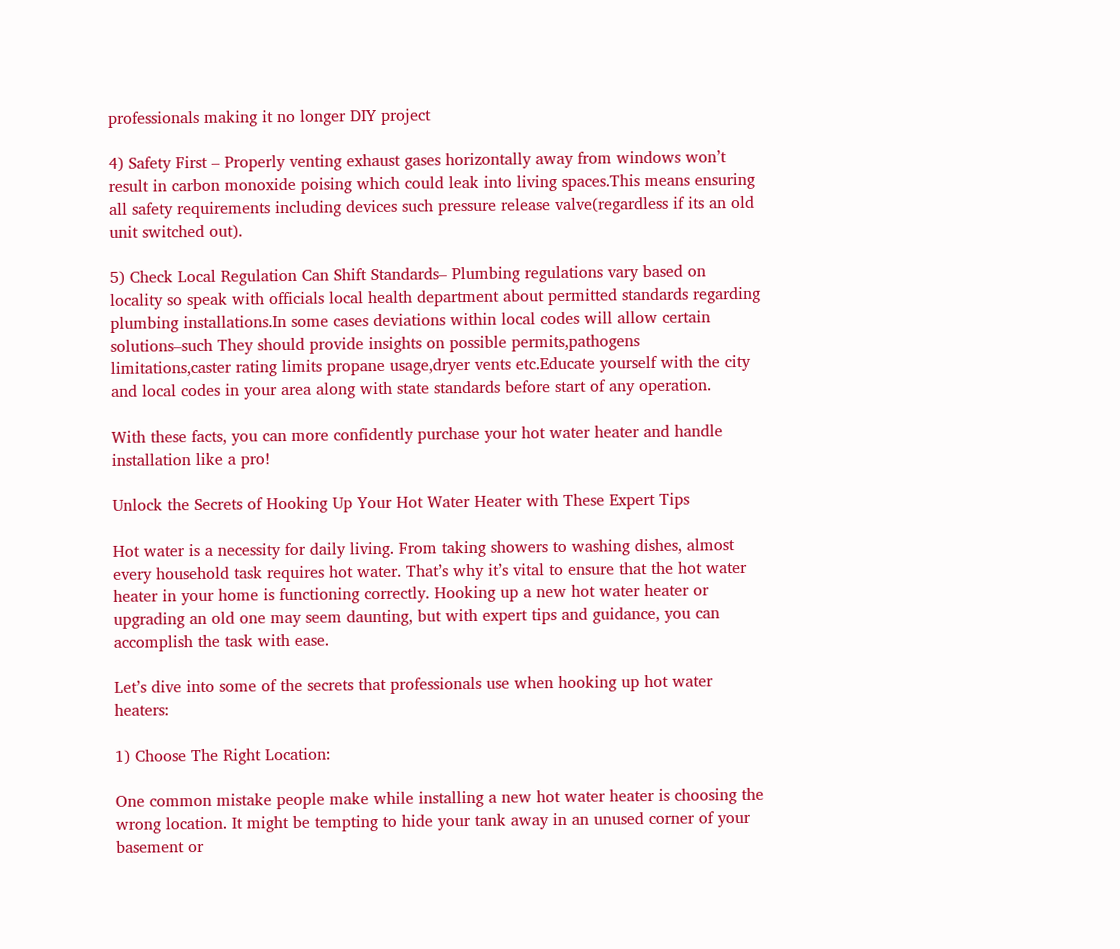professionals making it no longer DIY project

4) Safety First – Properly venting exhaust gases horizontally away from windows won’t result in carbon monoxide poising which could leak into living spaces.This means ensuring all safety requirements including devices such pressure release valve(regardless if its an old unit switched out).

5) Check Local Regulation Can Shift Standards– Plumbing regulations vary based on locality so speak with officials local health department about permitted standards regarding plumbing installations.In some cases deviations within local codes will allow certain solutions–such They should provide insights on possible permits,pathogens limitations,caster rating limits propane usage,dryer vents etc.Educate yourself with the city and local codes in your area along with state standards before start of any operation.

With these facts, you can more confidently purchase your hot water heater and handle installation like a pro!

Unlock the Secrets of Hooking Up Your Hot Water Heater with These Expert Tips

Hot water is a necessity for daily living. From taking showers to washing dishes, almost every household task requires hot water. That’s why it’s vital to ensure that the hot water heater in your home is functioning correctly. Hooking up a new hot water heater or upgrading an old one may seem daunting, but with expert tips and guidance, you can accomplish the task with ease.

Let’s dive into some of the secrets that professionals use when hooking up hot water heaters:

1) Choose The Right Location:

One common mistake people make while installing a new hot water heater is choosing the wrong location. It might be tempting to hide your tank away in an unused corner of your basement or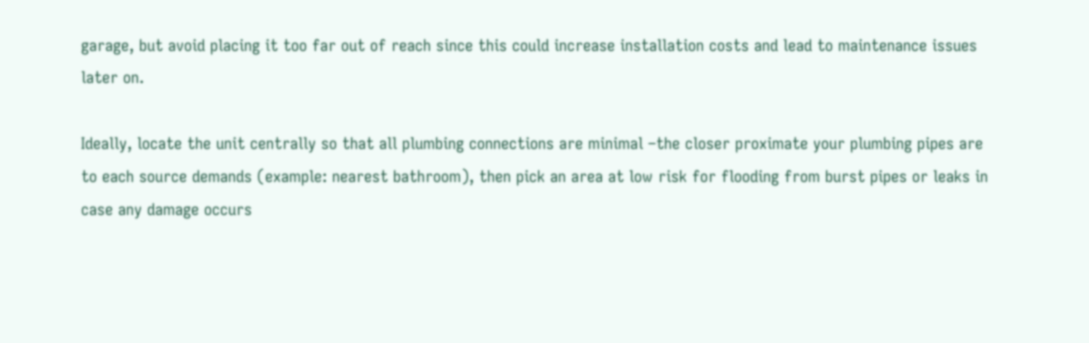garage, but avoid placing it too far out of reach since this could increase installation costs and lead to maintenance issues later on.

Ideally, locate the unit centrally so that all plumbing connections are minimal –the closer proximate your plumbing pipes are to each source demands (example: nearest bathroom), then pick an area at low risk for flooding from burst pipes or leaks in case any damage occurs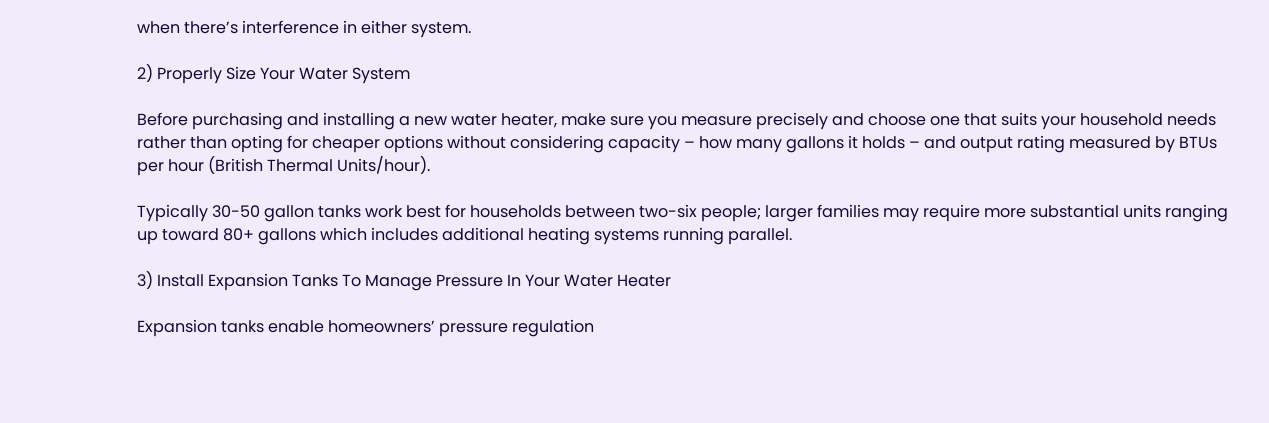when there’s interference in either system.

2) Properly Size Your Water System

Before purchasing and installing a new water heater, make sure you measure precisely and choose one that suits your household needs rather than opting for cheaper options without considering capacity – how many gallons it holds – and output rating measured by BTUs per hour (British Thermal Units/hour).

Typically 30-50 gallon tanks work best for households between two-six people; larger families may require more substantial units ranging up toward 80+ gallons which includes additional heating systems running parallel.

3) Install Expansion Tanks To Manage Pressure In Your Water Heater

Expansion tanks enable homeowners’ pressure regulation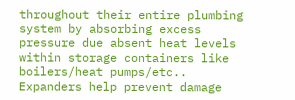throughout their entire plumbing system by absorbing excess pressure due absent heat levels within storage containers like boilers/heat pumps/etc.. Expanders help prevent damage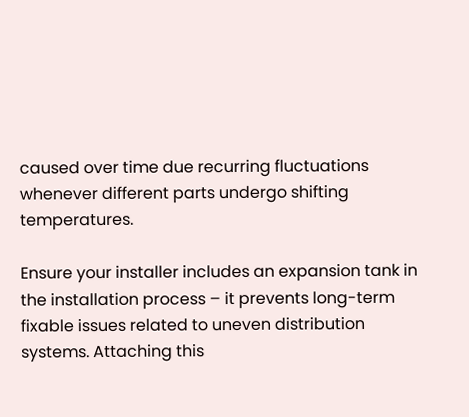caused over time due recurring fluctuations whenever different parts undergo shifting temperatures.

Ensure your installer includes an expansion tank in the installation process – it prevents long-term fixable issues related to uneven distribution systems. Attaching this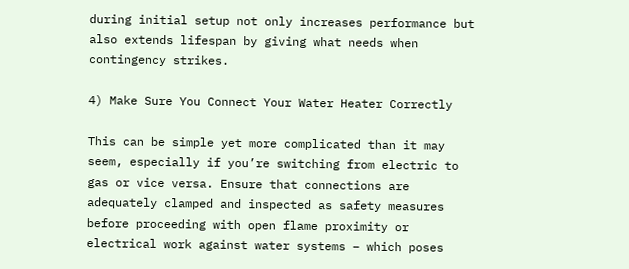during initial setup not only increases performance but also extends lifespan by giving what needs when contingency strikes.

4) Make Sure You Connect Your Water Heater Correctly

This can be simple yet more complicated than it may seem, especially if you’re switching from electric to gas or vice versa. Ensure that connections are adequately clamped and inspected as safety measures before proceeding with open flame proximity or electrical work against water systems – which poses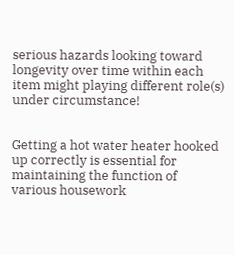serious hazards looking toward longevity over time within each item might playing different role(s) under circumstance!


Getting a hot water heater hooked up correctly is essential for maintaining the function of various housework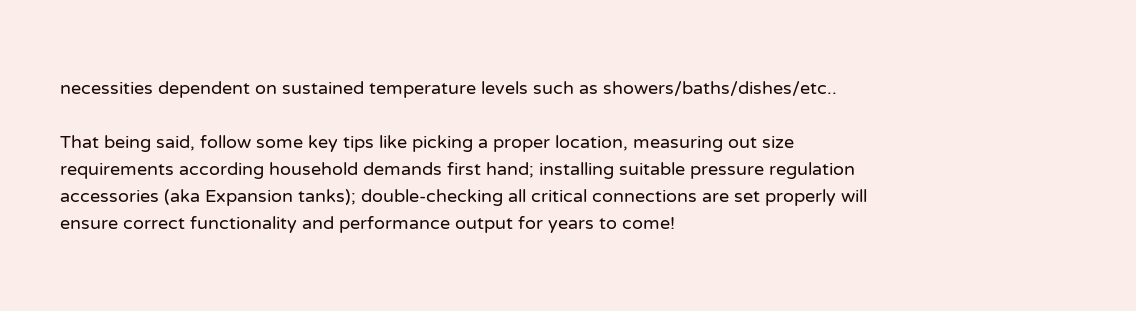necessities dependent on sustained temperature levels such as showers/baths/dishes/etc..

That being said, follow some key tips like picking a proper location, measuring out size requirements according household demands first hand; installing suitable pressure regulation accessories (aka Expansion tanks); double-checking all critical connections are set properly will ensure correct functionality and performance output for years to come!